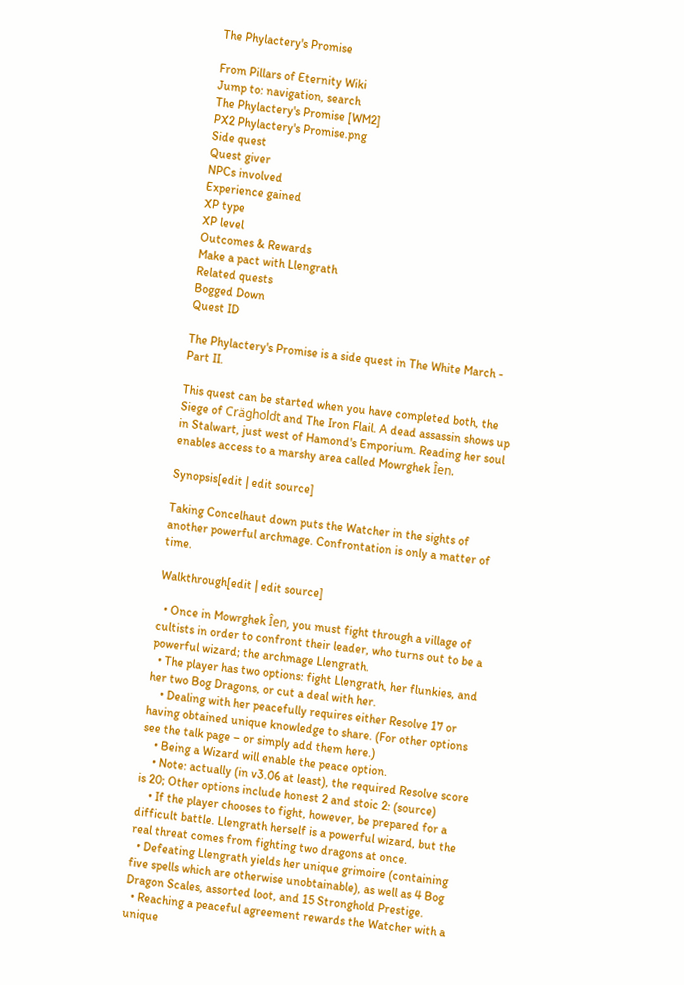The Phylactery's Promise

From Pillars of Eternity Wiki
Jump to: navigation, search
The Phylactery's Promise [WM2]
PX2 Phylactery's Promise.png
Side quest
Quest giver
NPCs involved
Experience gained
XP type
XP level
Outcomes & Rewards
Make a pact with Llengrath
Related quests
Bogged Down
Quest ID

The Phylactery's Promise is a side quest in The White March - Part II.

This quest can be started when you have completed both, the Siege of Crägholdt and The Iron Flail. A dead assassin shows up in Stalwart, just west of Hamond's Emporium. Reading her soul enables access to a marshy area called Mowrghek Îen.

Synopsis[edit | edit source]

Taking Concelhaut down puts the Watcher in the sights of another powerful archmage. Confrontation is only a matter of time.

Walkthrough[edit | edit source]

  • Once in Mowrghek Îen, you must fight through a village of cultists in order to confront their leader, who turns out to be a powerful wizard; the archmage Llengrath.
  • The player has two options: fight Llengrath, her flunkies, and her two Bog Dragons, or cut a deal with her.
    • Dealing with her peacefully requires either Resolve 17 or having obtained unique knowledge to share. (For other options see the talk page – or simply add them here.)
    • Being a Wizard will enable the peace option.
    • Note: actually (in v3.06 at least), the required Resolve score is 20; Other options include honest 2 and stoic 2: (source)
    • If the player chooses to fight, however, be prepared for a difficult battle. Llengrath herself is a powerful wizard, but the real threat comes from fighting two dragons at once.
  • Defeating Llengrath yields her unique grimoire (containing five spells which are otherwise unobtainable), as well as 4 Bog Dragon Scales, assorted loot, and 15 Stronghold Prestige.
  • Reaching a peaceful agreement rewards the Watcher with a unique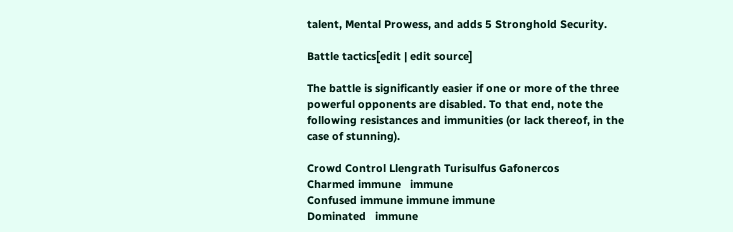talent, Mental Prowess, and adds 5 Stronghold Security.

Battle tactics[edit | edit source]

The battle is significantly easier if one or more of the three powerful opponents are disabled. To that end, note the following resistances and immunities (or lack thereof, in the case of stunning).

Crowd Control Llengrath Turisulfus Gafonercos
Charmed immune   immune
Confused immune immune immune
Dominated   immune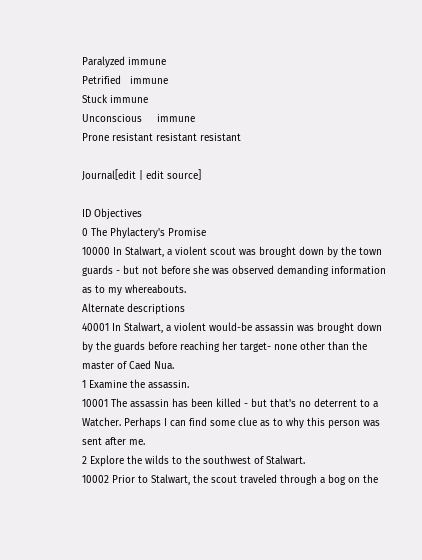Paralyzed immune
Petrified   immune
Stuck immune
Unconscious     immune
Prone resistant resistant resistant

Journal[edit | edit source]

ID Objectives
0 The Phylactery's Promise
10000 In Stalwart, a violent scout was brought down by the town guards - but not before she was observed demanding information as to my whereabouts.
Alternate descriptions
40001 In Stalwart, a violent would-be assassin was brought down by the guards before reaching her target- none other than the master of Caed Nua.
1 Examine the assassin.
10001 The assassin has been killed - but that's no deterrent to a Watcher. Perhaps I can find some clue as to why this person was sent after me.
2 Explore the wilds to the southwest of Stalwart.
10002 Prior to Stalwart, the scout traveled through a bog on the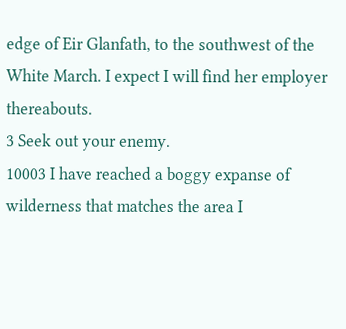edge of Eir Glanfath, to the southwest of the White March. I expect I will find her employer thereabouts.
3 Seek out your enemy.
10003 I have reached a boggy expanse of wilderness that matches the area I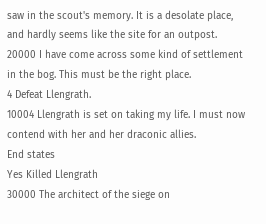saw in the scout's memory. It is a desolate place, and hardly seems like the site for an outpost.
20000 I have come across some kind of settlement in the bog. This must be the right place.
4 Defeat Llengrath.
10004 Llengrath is set on taking my life. I must now contend with her and her draconic allies.
End states
Yes Killed Llengrath
30000 The architect of the siege on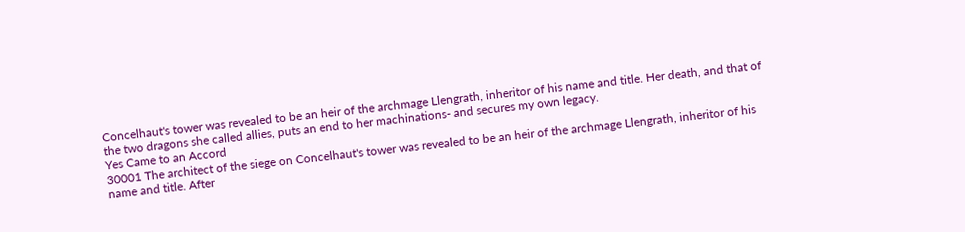Concelhaut's tower was revealed to be an heir of the archmage Llengrath, inheritor of his name and title. Her death, and that of the two dragons she called allies, puts an end to her machinations- and secures my own legacy.
Yes Came to an Accord
30001 The architect of the siege on Concelhaut's tower was revealed to be an heir of the archmage Llengrath, inheritor of his name and title. After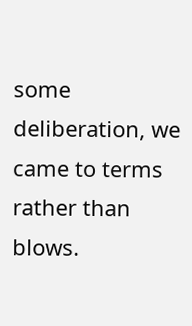some deliberation, we came to terms rather than blows.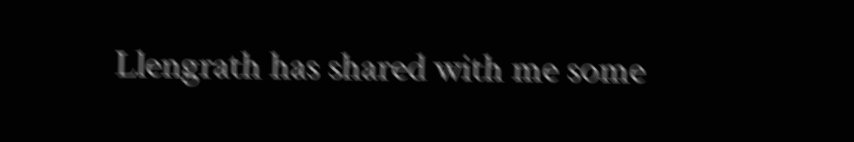Llengrath has shared with me some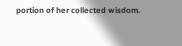portion of her collected wisdom.